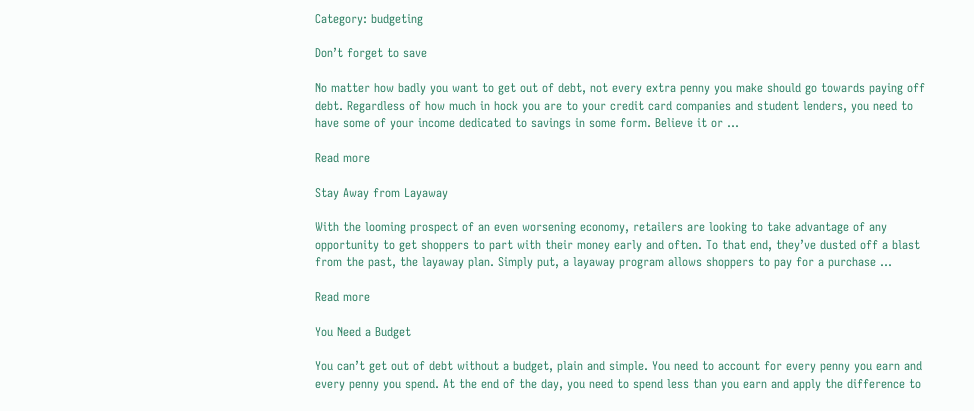Category: budgeting

Don’t forget to save

No matter how badly you want to get out of debt, not every extra penny you make should go towards paying off debt. Regardless of how much in hock you are to your credit card companies and student lenders, you need to have some of your income dedicated to savings in some form. Believe it or …

Read more

Stay Away from Layaway

With the looming prospect of an even worsening economy, retailers are looking to take advantage of any opportunity to get shoppers to part with their money early and often. To that end, they’ve dusted off a blast from the past, the layaway plan. Simply put, a layaway program allows shoppers to pay for a purchase …

Read more

You Need a Budget

You can’t get out of debt without a budget, plain and simple. You need to account for every penny you earn and every penny you spend. At the end of the day, you need to spend less than you earn and apply the difference to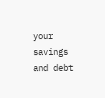your savings and debt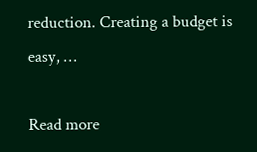reduction. Creating a budget is easy, …

Read more